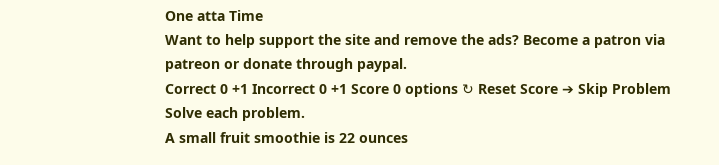One atta Time
Want to help support the site and remove the ads? Become a patron via patreon or donate through paypal.
Correct 0 +1 Incorrect 0 +1 Score 0 options ↻ Reset Score ➔ Skip Problem
Solve each problem.
A small fruit smoothie is 22 ounces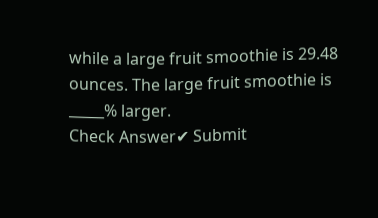while a large fruit smoothie is 29.48 ounces. The large fruit smoothie is _____% larger.
Check Answer✔ Submit